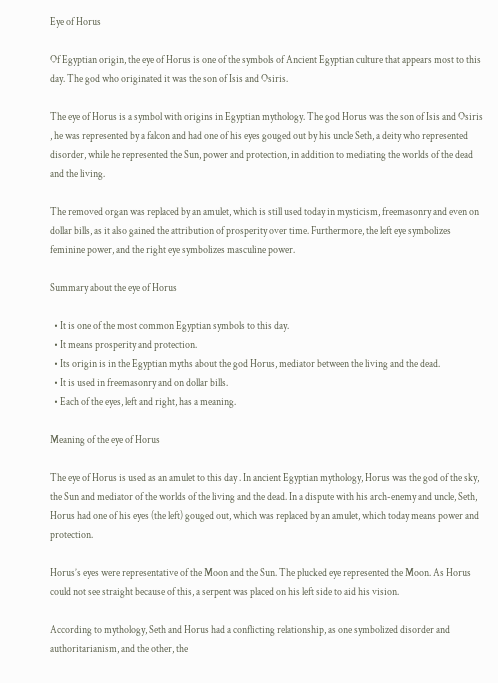Eye of Horus

Of Egyptian origin, the eye of Horus is one of the symbols of Ancient Egyptian culture that appears most to this day. The god who originated it was the son of Isis and Osiris.

The eye of Horus is a symbol with origins in Egyptian mythology. The god Horus was the son of Isis and Osiris , he was represented by a falcon and had one of his eyes gouged out by his uncle Seth, a deity who represented disorder, while he represented the Sun, power and protection, in addition to mediating the worlds of the dead and the living.

The removed organ was replaced by an amulet, which is still used today in mysticism, freemasonry and even on dollar bills, as it also gained the attribution of prosperity over time. Furthermore, the left eye symbolizes feminine power, and the right eye symbolizes masculine power.

Summary about the eye of Horus

  • It is one of the most common Egyptian symbols to this day.
  • It means prosperity and protection.
  • Its origin is in the Egyptian myths about the god Horus, mediator between the living and the dead.
  • It is used in freemasonry and on dollar bills.
  • Each of the eyes, left and right, has a meaning.

Meaning of the eye of Horus

The eye of Horus is used as an amulet to this day . In ancient Egyptian mythology, Horus was the god of the sky, the Sun and mediator of the worlds of the living and the dead. In a dispute with his arch-enemy and uncle, Seth, Horus had one of his eyes (the left) gouged out, which was replaced by an amulet, which today means power and protection.

Horus’s eyes were representative of the Moon and the Sun. The plucked eye represented the Moon. As Horus could not see straight because of this, a serpent was placed on his left side to aid his vision.

According to mythology, Seth and Horus had a conflicting relationship, as one symbolized disorder and authoritarianism, and the other, the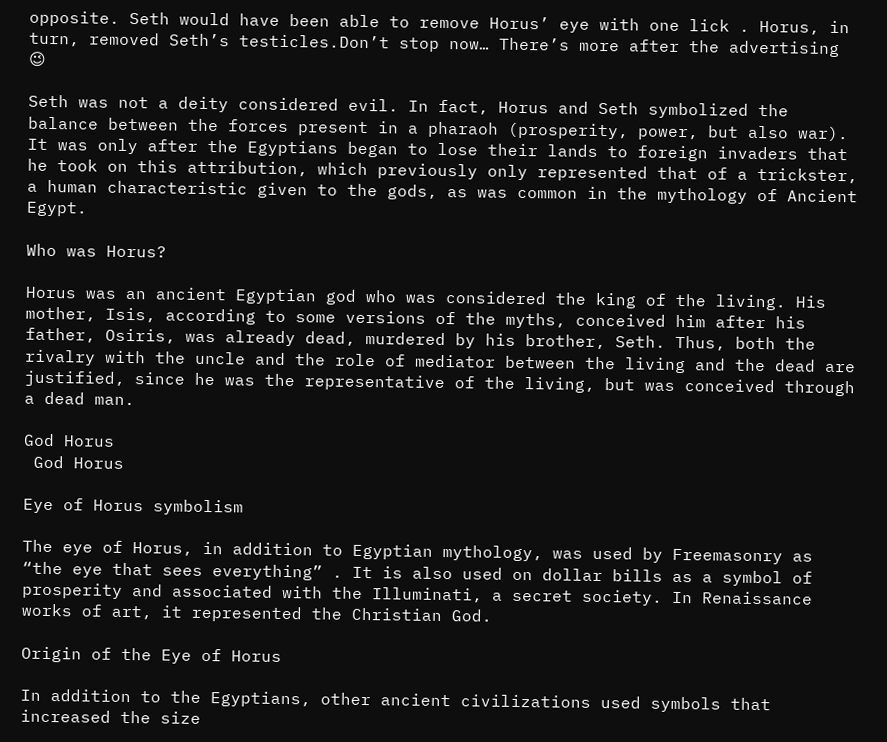opposite. Seth would have been able to remove Horus’ eye with one lick . Horus, in turn, removed Seth’s testicles.Don’t stop now… There’s more after the advertising 😉

Seth was not a deity considered evil. In fact, Horus and Seth symbolized the balance between the forces present in a pharaoh (prosperity, power, but also war). It was only after the Egyptians began to lose their lands to foreign invaders that he took on this attribution, which previously only represented that of a trickster, a human characteristic given to the gods, as was common in the mythology of Ancient Egypt.

Who was Horus?

Horus was an ancient Egyptian god who was considered the king of the living. His mother, Isis, according to some versions of the myths, conceived him after his father, Osiris, was already dead, murdered by his brother, Seth. Thus, both the rivalry with the uncle and the role of mediator between the living and the dead are justified, since he was the representative of the living, but was conceived through a dead man.

God Horus
 God Horus

Eye of Horus symbolism

The eye of Horus, in addition to Egyptian mythology, was used by Freemasonry as “the eye that sees everything” . It is also used on dollar bills as a symbol of prosperity and associated with the Illuminati, a secret society. In Renaissance works of art, it represented the Christian God.

Origin of the Eye of Horus

In addition to the Egyptians, other ancient civilizations used symbols that increased the size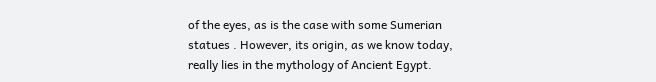of the eyes, as is the case with some Sumerian statues . However, its origin, as we know today, really lies in the mythology of Ancient Egypt.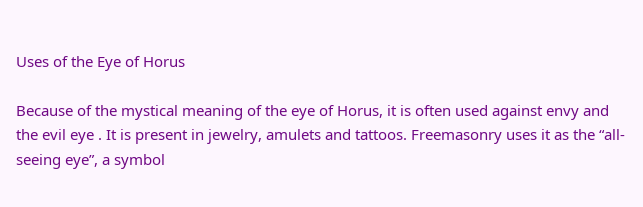Uses of the Eye of Horus

Because of the mystical meaning of the eye of Horus, it is often used against envy and the evil eye . It is present in jewelry, amulets and tattoos. Freemasonry uses it as the “all-seeing eye”, a symbol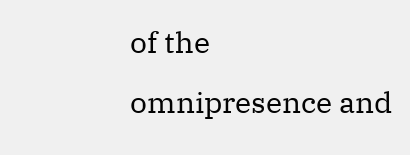of the omnipresence and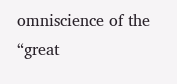omniscience of the “great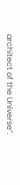architect of the Universe”.